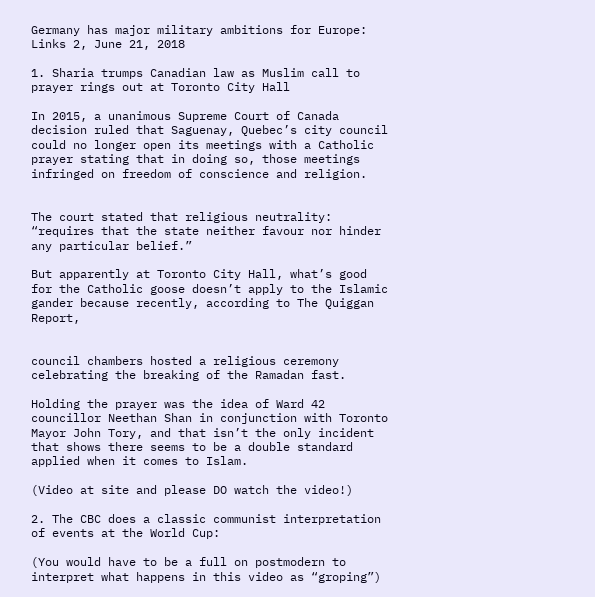Germany has major military ambitions for Europe: Links 2, June 21, 2018

1. Sharia trumps Canadian law as Muslim call to prayer rings out at Toronto City Hall

In 2015, a unanimous Supreme Court of Canada decision ruled that Saguenay, Quebec’s city council could no longer open its meetings with a Catholic prayer stating that in doing so, those meetings infringed on freedom of conscience and religion.


The court stated that religious neutrality: “requires that the state neither favour nor hinder any particular belief.”

But apparently at Toronto City Hall, what’s good for the Catholic goose doesn’t apply to the Islamic gander because recently, according to The Quiggan Report,


council chambers hosted a religious ceremony celebrating the breaking of the Ramadan fast.

Holding the prayer was the idea of Ward 42 councillor Neethan Shan in conjunction with Toronto Mayor John Tory, and that isn’t the only incident that shows there seems to be a double standard applied when it comes to Islam.

(Video at site and please DO watch the video!)

2. The CBC does a classic communist interpretation of events at the World Cup:

(You would have to be a full on postmodern to interpret what happens in this video as “groping”)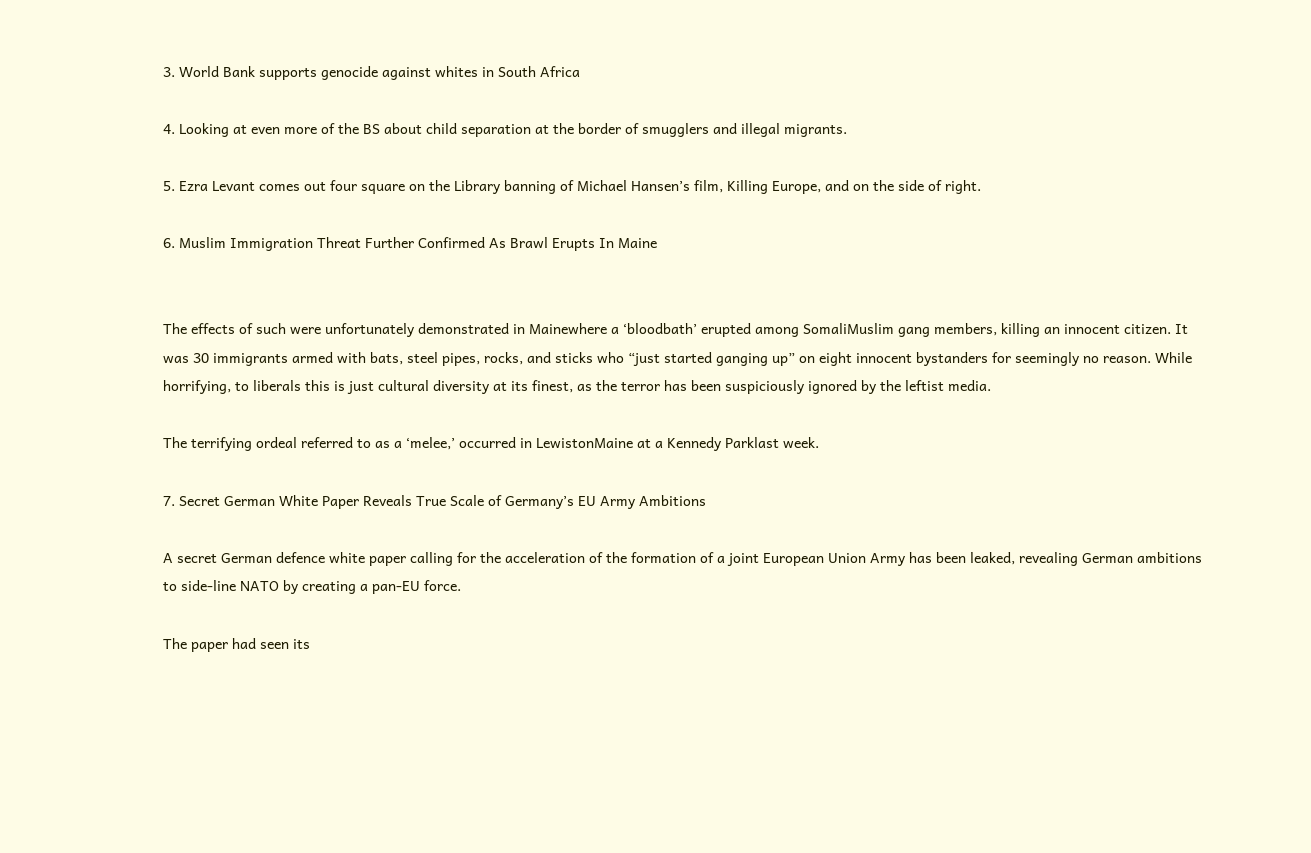3. World Bank supports genocide against whites in South Africa

4. Looking at even more of the BS about child separation at the border of smugglers and illegal migrants.

5. Ezra Levant comes out four square on the Library banning of Michael Hansen’s film, Killing Europe, and on the side of right.

6. Muslim Immigration Threat Further Confirmed As Brawl Erupts In Maine


The effects of such were unfortunately demonstrated in Mainewhere a ‘bloodbath’ erupted among SomaliMuslim gang members, killing an innocent citizen. It was 30 immigrants armed with bats, steel pipes, rocks, and sticks who “just started ganging up” on eight innocent bystanders for seemingly no reason. While horrifying, to liberals this is just cultural diversity at its finest, as the terror has been suspiciously ignored by the leftist media.

The terrifying ordeal referred to as a ‘melee,’ occurred in LewistonMaine at a Kennedy Parklast week.

7. Secret German White Paper Reveals True Scale of Germany’s EU Army Ambitions

A secret German defence white paper calling for the acceleration of the formation of a joint European Union Army has been leaked, revealing German ambitions to side-line NATO by creating a pan-EU force.

The paper had seen its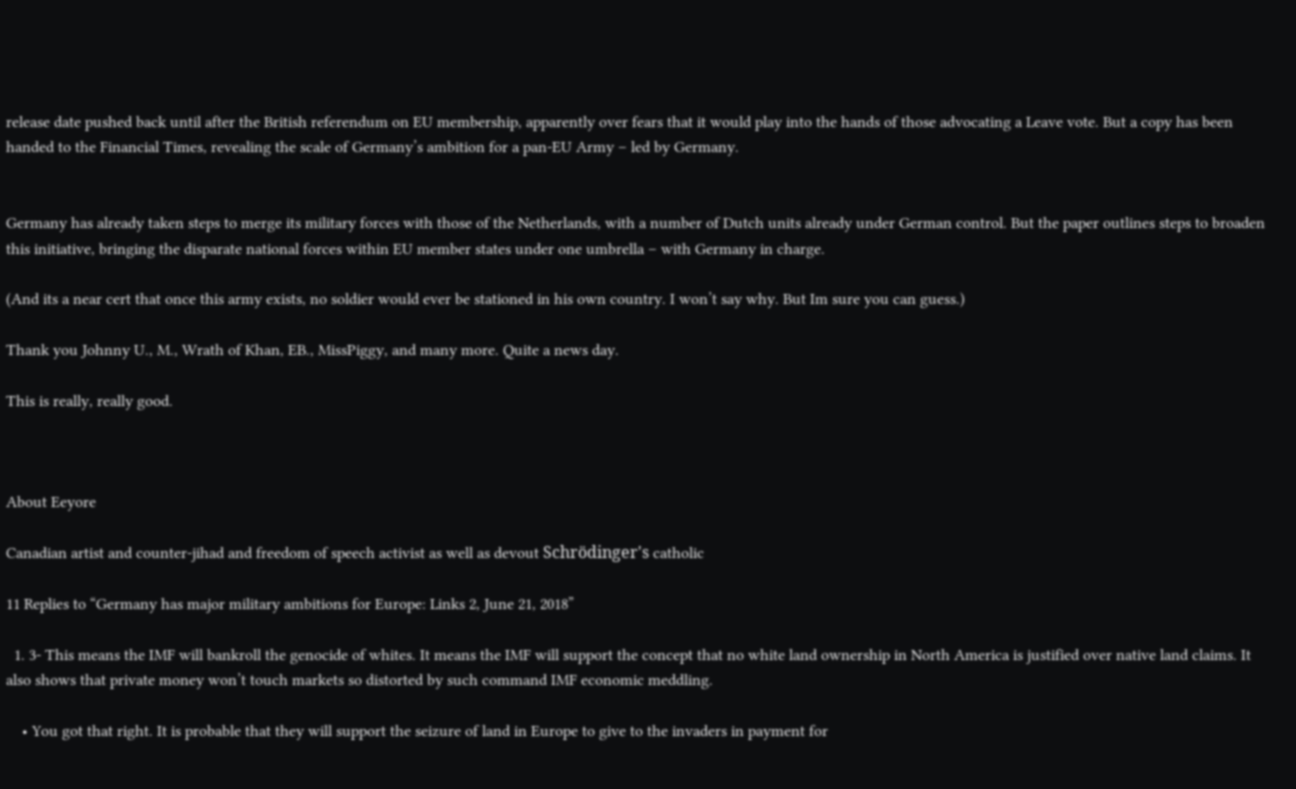release date pushed back until after the British referendum on EU membership, apparently over fears that it would play into the hands of those advocating a Leave vote. But a copy has been handed to the Financial Times, revealing the scale of Germany’s ambition for a pan-EU Army – led by Germany.


Germany has already taken steps to merge its military forces with those of the Netherlands, with a number of Dutch units already under German control. But the paper outlines steps to broaden this initiative, bringing the disparate national forces within EU member states under one umbrella – with Germany in charge.

(And its a near cert that once this army exists, no soldier would ever be stationed in his own country. I won’t say why. But Im sure you can guess.)

Thank you Johnny U., M., Wrath of Khan, EB., MissPiggy, and many more. Quite a news day.

This is really, really good.



About Eeyore

Canadian artist and counter-jihad and freedom of speech activist as well as devout Schrödinger's catholic

11 Replies to “Germany has major military ambitions for Europe: Links 2, June 21, 2018”

  1. 3- This means the IMF will bankroll the genocide of whites. It means the IMF will support the concept that no white land ownership in North America is justified over native land claims. It also shows that private money won’t touch markets so distorted by such command IMF economic meddling.

    • You got that right. It is probable that they will support the seizure of land in Europe to give to the invaders in payment for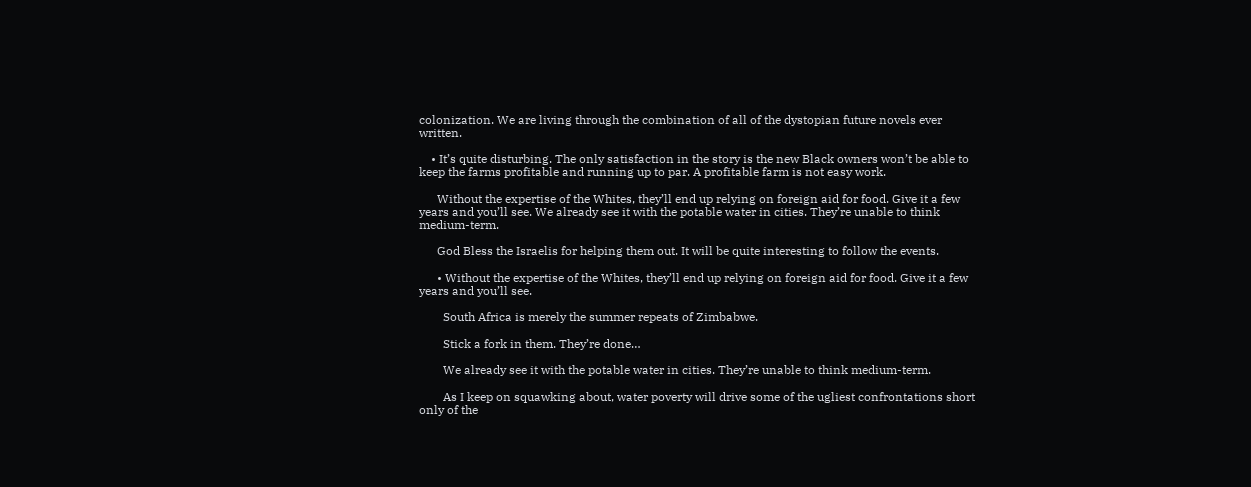colonization. We are living through the combination of all of the dystopian future novels ever written.

    • It’s quite disturbing. The only satisfaction in the story is the new Black owners won’t be able to keep the farms profitable and running up to par. A profitable farm is not easy work.

      Without the expertise of the Whites, they’ll end up relying on foreign aid for food. Give it a few years and you’ll see. We already see it with the potable water in cities. They’re unable to think medium-term.

      God Bless the Israelis for helping them out. It will be quite interesting to follow the events.

      • Without the expertise of the Whites, they’ll end up relying on foreign aid for food. Give it a few years and you’ll see.

        South Africa is merely the summer repeats of Zimbabwe.

        Stick a fork in them. They’re done…

        We already see it with the potable water in cities. They’re unable to think medium-term.

        As I keep on squawking about, water poverty will drive some of the ugliest confrontations short only of the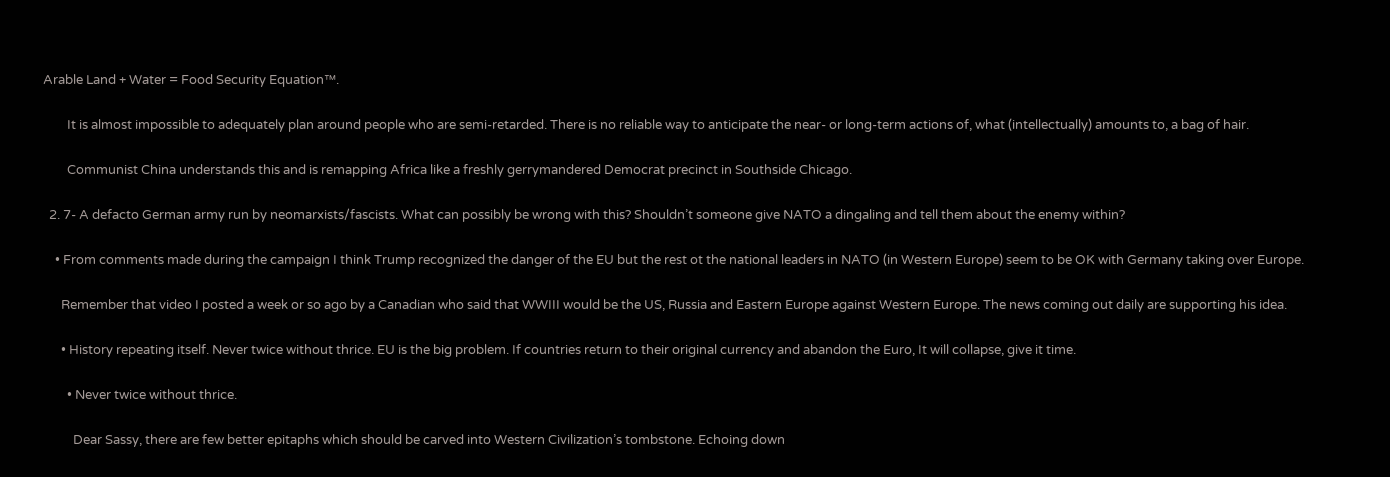Arable Land + Water = Food Security Equation™.

        It is almost impossible to adequately plan around people who are semi-retarded. There is no reliable way to anticipate the near- or long-term actions of, what (intellectually) amounts to, a bag of hair.

        Communist China understands this and is remapping Africa like a freshly gerrymandered Democrat precinct in Southside Chicago.

  2. 7- A defacto German army run by neomarxists/fascists. What can possibly be wrong with this? Shouldn’t someone give NATO a dingaling and tell them about the enemy within?

    • From comments made during the campaign I think Trump recognized the danger of the EU but the rest ot the national leaders in NATO (in Western Europe) seem to be OK with Germany taking over Europe.

      Remember that video I posted a week or so ago by a Canadian who said that WWIII would be the US, Russia and Eastern Europe against Western Europe. The news coming out daily are supporting his idea.

      • History repeating itself. Never twice without thrice. EU is the big problem. If countries return to their original currency and abandon the Euro, It will collapse, give it time.

        • Never twice without thrice.

          Dear Sassy, there are few better epitaphs which should be carved into Western Civilization’s tombstone. Echoing down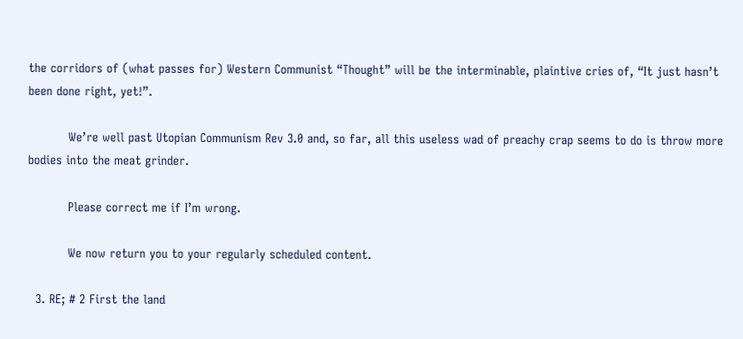the corridors of (what passes for) Western Communist “Thought” will be the interminable, plaintive cries of, “It just hasn’t been done right, yet!”.

          We’re well past Utopian Communism Rev 3.0 and, so far, all this useless wad of preachy crap seems to do is throw more bodies into the meat grinder.

          Please correct me if I’m wrong.

          We now return you to your regularly scheduled content.

  3. RE; # 2 First the land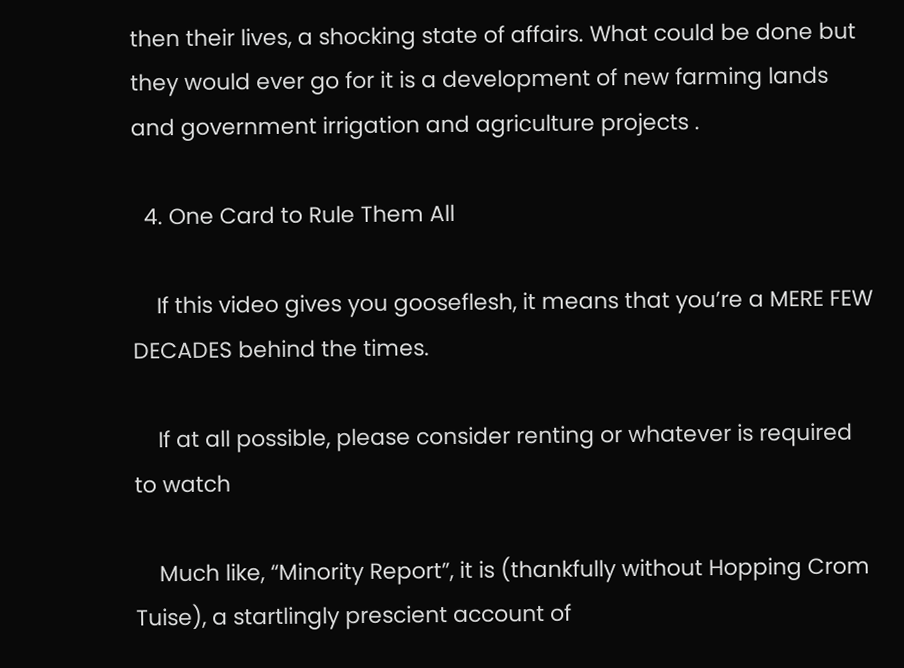then their lives, a shocking state of affairs. What could be done but they would ever go for it is a development of new farming lands and government irrigation and agriculture projects .

  4. One Card to Rule Them All

    If this video gives you gooseflesh, it means that you’re a MERE FEW DECADES behind the times.

    If at all possible, please consider renting or whatever is required to watch

    Much like, “Minority Report”, it is (thankfully without Hopping Crom Tuise), a startlingly prescient account of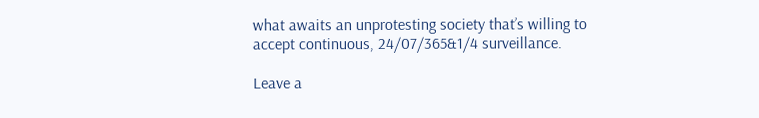what awaits an unprotesting society that’s willing to accept continuous, 24/07/365&1/4 surveillance.

Leave a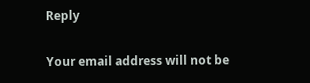Reply

Your email address will not be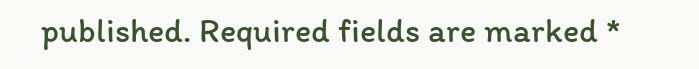published. Required fields are marked *